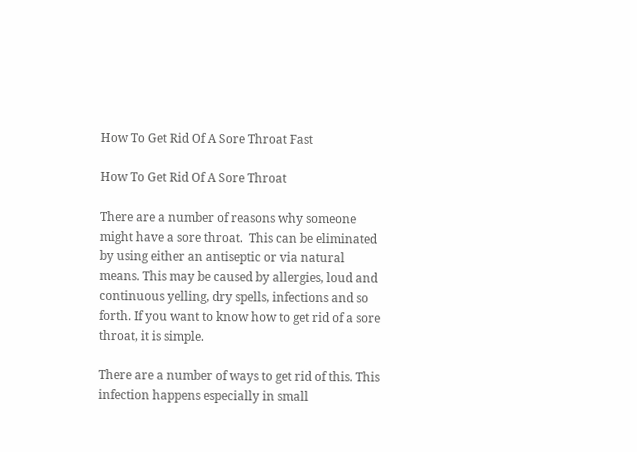How To Get Rid Of A Sore Throat Fast

How To Get Rid Of A Sore Throat

There are a number of reasons why someone might have a sore throat.  This can be eliminated by using either an antiseptic or via natural means. This may be caused by allergies, loud and continuous yelling, dry spells, infections and so forth. If you want to know how to get rid of a sore throat, it is simple.

There are a number of ways to get rid of this. This infection happens especially in small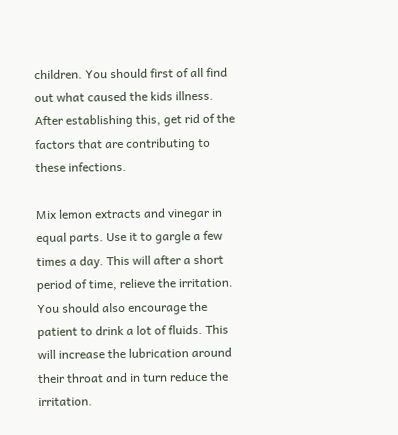children. You should first of all find out what caused the kids illness. After establishing this, get rid of the factors that are contributing to these infections.

Mix lemon extracts and vinegar in equal parts. Use it to gargle a few times a day. This will after a short period of time, relieve the irritation. You should also encourage the patient to drink a lot of fluids. This will increase the lubrication around their throat and in turn reduce the irritation.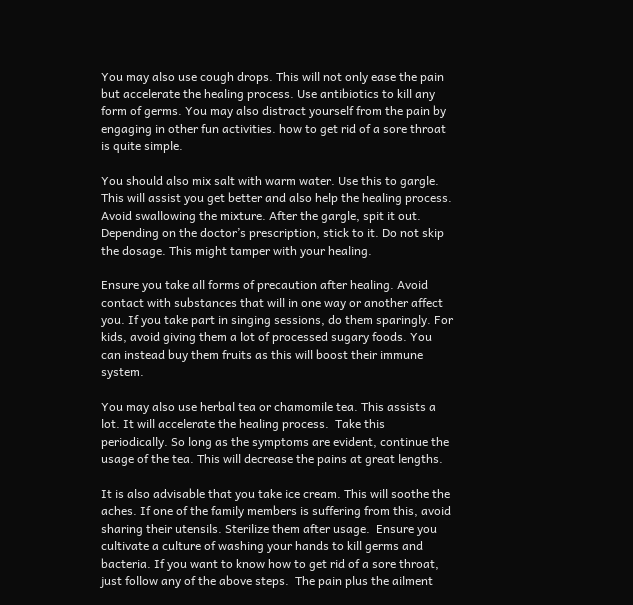You may also use cough drops. This will not only ease the pain but accelerate the healing process. Use antibiotics to kill any form of germs. You may also distract yourself from the pain by engaging in other fun activities. how to get rid of a sore throat is quite simple.

You should also mix salt with warm water. Use this to gargle. This will assist you get better and also help the healing process. Avoid swallowing the mixture. After the gargle, spit it out.  Depending on the doctor’s prescription, stick to it. Do not skip the dosage. This might tamper with your healing.

Ensure you take all forms of precaution after healing. Avoid contact with substances that will in one way or another affect you. If you take part in singing sessions, do them sparingly. For kids, avoid giving them a lot of processed sugary foods. You can instead buy them fruits as this will boost their immune system.

You may also use herbal tea or chamomile tea. This assists a lot. It will accelerate the healing process.  Take this periodically. So long as the symptoms are evident, continue the usage of the tea. This will decrease the pains at great lengths.

It is also advisable that you take ice cream. This will soothe the aches. If one of the family members is suffering from this, avoid sharing their utensils. Sterilize them after usage.  Ensure you cultivate a culture of washing your hands to kill germs and bacteria. If you want to know how to get rid of a sore throat, just follow any of the above steps.  The pain plus the ailment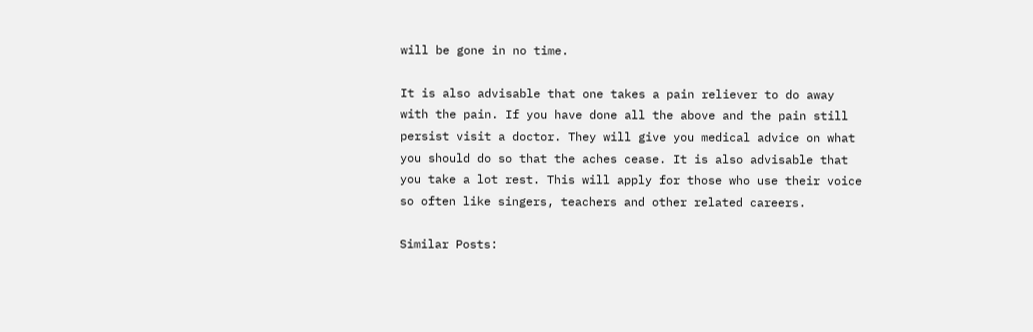will be gone in no time.

It is also advisable that one takes a pain reliever to do away with the pain. If you have done all the above and the pain still persist visit a doctor. They will give you medical advice on what you should do so that the aches cease. It is also advisable that you take a lot rest. This will apply for those who use their voice so often like singers, teachers and other related careers.

Similar Posts: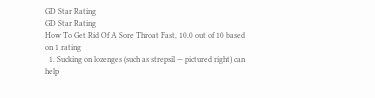GD Star Rating
GD Star Rating
How To Get Rid Of A Sore Throat Fast, 10.0 out of 10 based on 1 rating
  1. Sucking on lozenges (such as strepsil — pictured right) can help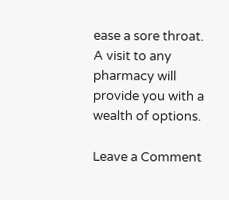ease a sore throat. A visit to any pharmacy will provide you with a wealth of options.

Leave a Comment